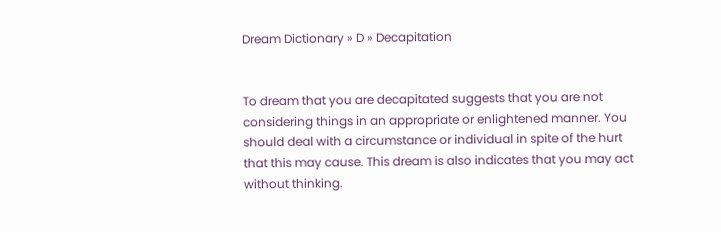Dream Dictionary » D » Decapitation


To dream that you are decapitated suggests that you are not considering things in an appropriate or enlightened manner. You should deal with a circumstance or individual in spite of the hurt that this may cause. This dream is also indicates that you may act without thinking.